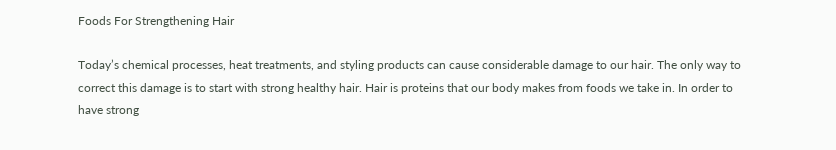Foods For Strengthening Hair

Today’s chemical processes, heat treatments, and styling products can cause considerable damage to our hair. The only way to correct this damage is to start with strong healthy hair. Hair is proteins that our body makes from foods we take in. In order to have strong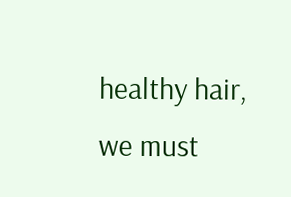healthy hair, we must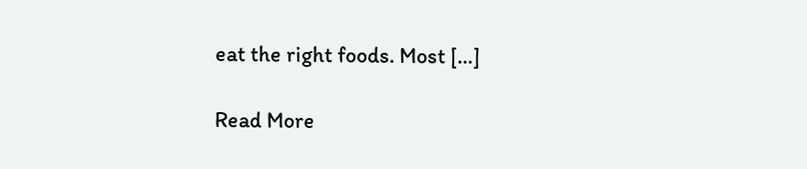eat the right foods. Most […]

Read More